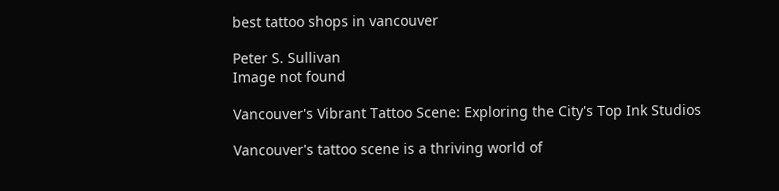best tattoo shops in vancouver

Peter S. Sullivan
Image not found

Vancouver's Vibrant Tattoo Scene: Exploring the City's Top Ink Studios

Vancouver's tattoo scene is a thriving world of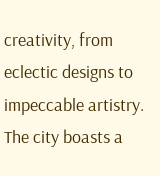creativity, from eclectic designs to impeccable artistry. The city boasts a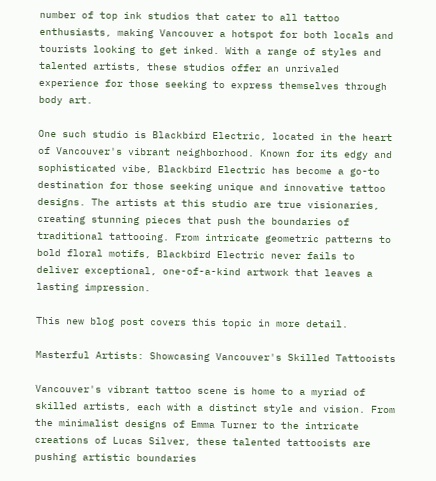number of top ink studios that cater to all tattoo enthusiasts, making Vancouver a hotspot for both locals and tourists looking to get inked. With a range of styles and talented artists, these studios offer an unrivaled experience for those seeking to express themselves through body art.

One such studio is Blackbird Electric, located in the heart of Vancouver's vibrant neighborhood. Known for its edgy and sophisticated vibe, Blackbird Electric has become a go-to destination for those seeking unique and innovative tattoo designs. The artists at this studio are true visionaries, creating stunning pieces that push the boundaries of traditional tattooing. From intricate geometric patterns to bold floral motifs, Blackbird Electric never fails to deliver exceptional, one-of-a-kind artwork that leaves a lasting impression.

This new blog post covers this topic in more detail.

Masterful Artists: Showcasing Vancouver's Skilled Tattooists

Vancouver's vibrant tattoo scene is home to a myriad of skilled artists, each with a distinct style and vision. From the minimalist designs of Emma Turner to the intricate creations of Lucas Silver, these talented tattooists are pushing artistic boundaries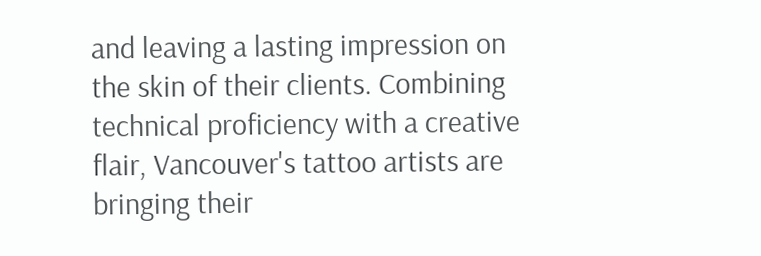and leaving a lasting impression on the skin of their clients. Combining technical proficiency with a creative flair, Vancouver's tattoo artists are bringing their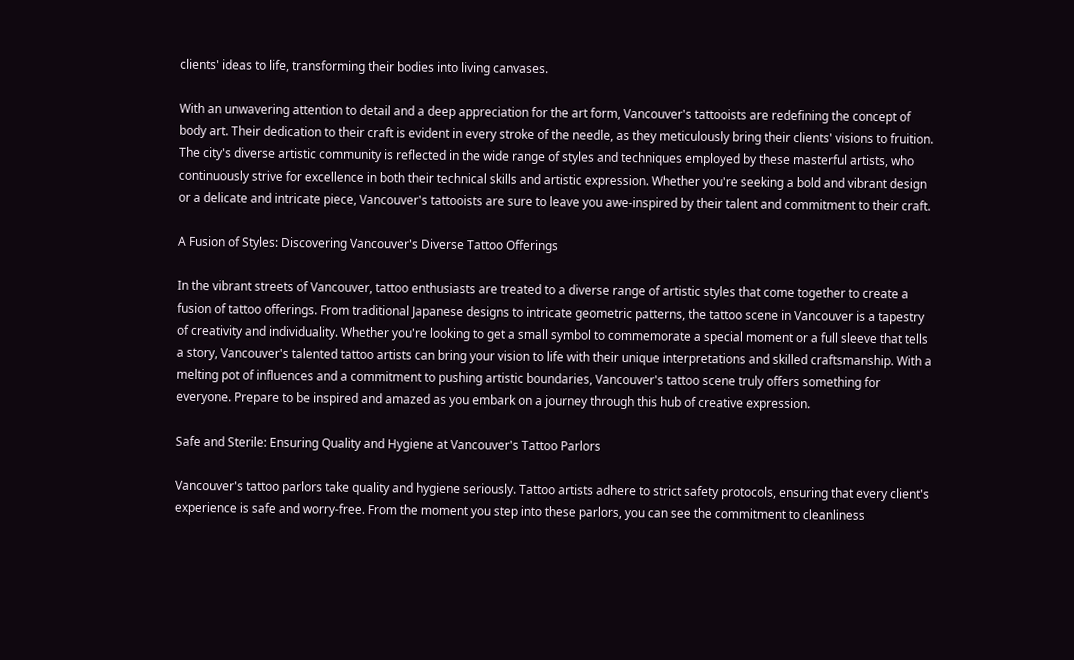clients' ideas to life, transforming their bodies into living canvases.

With an unwavering attention to detail and a deep appreciation for the art form, Vancouver's tattooists are redefining the concept of body art. Their dedication to their craft is evident in every stroke of the needle, as they meticulously bring their clients' visions to fruition. The city's diverse artistic community is reflected in the wide range of styles and techniques employed by these masterful artists, who continuously strive for excellence in both their technical skills and artistic expression. Whether you're seeking a bold and vibrant design or a delicate and intricate piece, Vancouver's tattooists are sure to leave you awe-inspired by their talent and commitment to their craft.

A Fusion of Styles: Discovering Vancouver's Diverse Tattoo Offerings

In the vibrant streets of Vancouver, tattoo enthusiasts are treated to a diverse range of artistic styles that come together to create a fusion of tattoo offerings. From traditional Japanese designs to intricate geometric patterns, the tattoo scene in Vancouver is a tapestry of creativity and individuality. Whether you're looking to get a small symbol to commemorate a special moment or a full sleeve that tells a story, Vancouver's talented tattoo artists can bring your vision to life with their unique interpretations and skilled craftsmanship. With a melting pot of influences and a commitment to pushing artistic boundaries, Vancouver's tattoo scene truly offers something for everyone. Prepare to be inspired and amazed as you embark on a journey through this hub of creative expression.

Safe and Sterile: Ensuring Quality and Hygiene at Vancouver's Tattoo Parlors

Vancouver's tattoo parlors take quality and hygiene seriously. Tattoo artists adhere to strict safety protocols, ensuring that every client's experience is safe and worry-free. From the moment you step into these parlors, you can see the commitment to cleanliness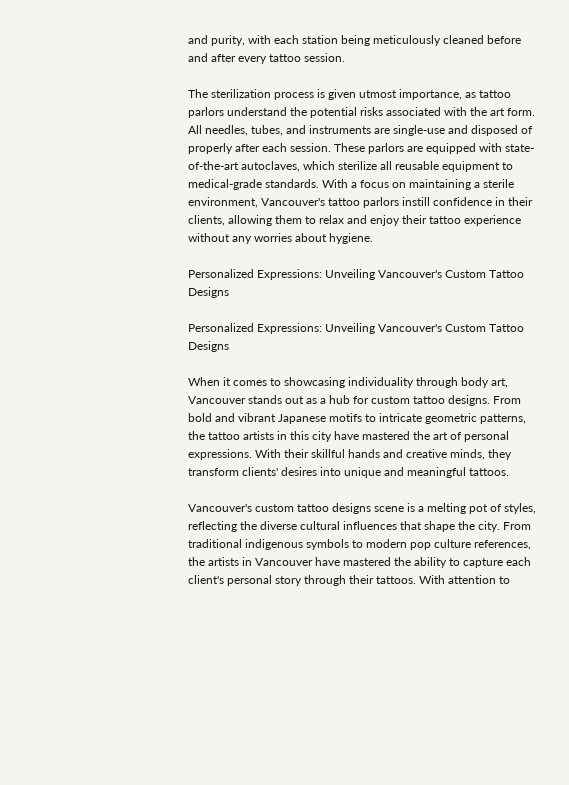and purity, with each station being meticulously cleaned before and after every tattoo session.

The sterilization process is given utmost importance, as tattoo parlors understand the potential risks associated with the art form. All needles, tubes, and instruments are single-use and disposed of properly after each session. These parlors are equipped with state-of-the-art autoclaves, which sterilize all reusable equipment to medical-grade standards. With a focus on maintaining a sterile environment, Vancouver's tattoo parlors instill confidence in their clients, allowing them to relax and enjoy their tattoo experience without any worries about hygiene.

Personalized Expressions: Unveiling Vancouver's Custom Tattoo Designs

Personalized Expressions: Unveiling Vancouver's Custom Tattoo Designs

When it comes to showcasing individuality through body art, Vancouver stands out as a hub for custom tattoo designs. From bold and vibrant Japanese motifs to intricate geometric patterns, the tattoo artists in this city have mastered the art of personal expressions. With their skillful hands and creative minds, they transform clients' desires into unique and meaningful tattoos.

Vancouver's custom tattoo designs scene is a melting pot of styles, reflecting the diverse cultural influences that shape the city. From traditional indigenous symbols to modern pop culture references, the artists in Vancouver have mastered the ability to capture each client's personal story through their tattoos. With attention to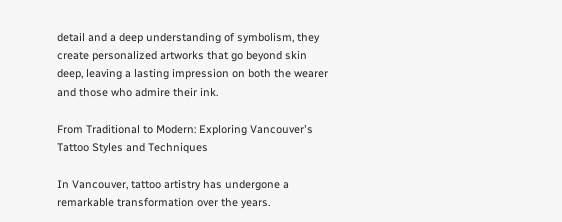detail and a deep understanding of symbolism, they create personalized artworks that go beyond skin deep, leaving a lasting impression on both the wearer and those who admire their ink.

From Traditional to Modern: Exploring Vancouver's Tattoo Styles and Techniques

In Vancouver, tattoo artistry has undergone a remarkable transformation over the years.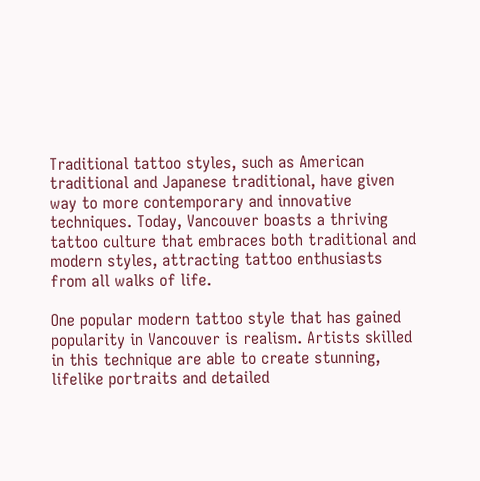Traditional tattoo styles, such as American traditional and Japanese traditional, have given way to more contemporary and innovative techniques. Today, Vancouver boasts a thriving tattoo culture that embraces both traditional and modern styles, attracting tattoo enthusiasts from all walks of life.

One popular modern tattoo style that has gained popularity in Vancouver is realism. Artists skilled in this technique are able to create stunning, lifelike portraits and detailed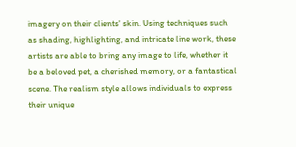imagery on their clients' skin. Using techniques such as shading, highlighting, and intricate line work, these artists are able to bring any image to life, whether it be a beloved pet, a cherished memory, or a fantastical scene. The realism style allows individuals to express their unique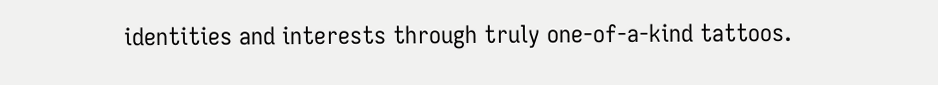identities and interests through truly one-of-a-kind tattoos.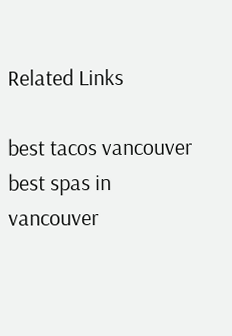Related Links

best tacos vancouver
best spas in vancouver